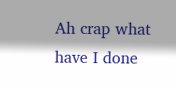Ah crap what have I done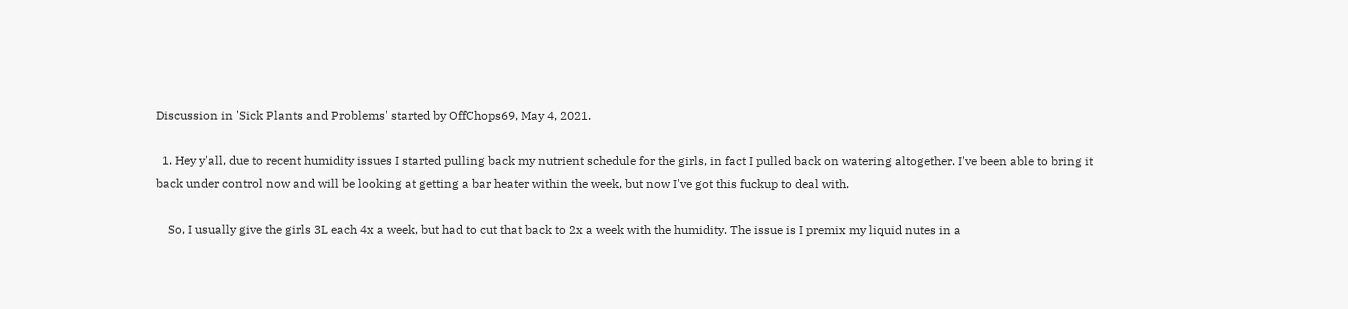Discussion in 'Sick Plants and Problems' started by OffChops69, May 4, 2021.

  1. Hey y'all, due to recent humidity issues I started pulling back my nutrient schedule for the girls, in fact I pulled back on watering altogether. I've been able to bring it back under control now and will be looking at getting a bar heater within the week, but now I've got this fuckup to deal with.

    So, I usually give the girls 3L each 4x a week, but had to cut that back to 2x a week with the humidity. The issue is I premix my liquid nutes in a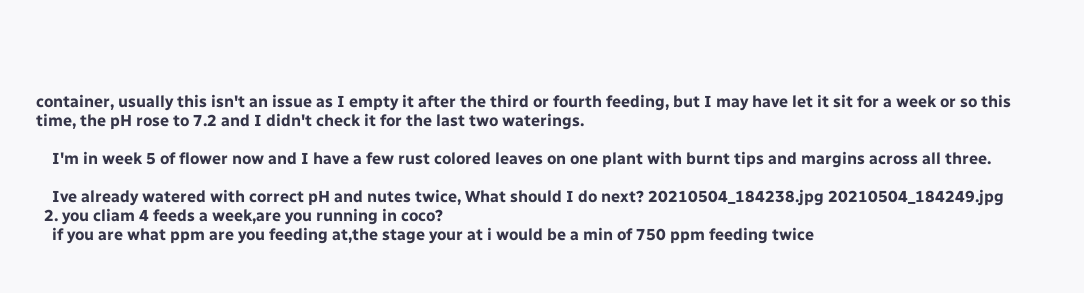container, usually this isn't an issue as I empty it after the third or fourth feeding, but I may have let it sit for a week or so this time, the pH rose to 7.2 and I didn't check it for the last two waterings.

    I'm in week 5 of flower now and I have a few rust colored leaves on one plant with burnt tips and margins across all three.

    Ive already watered with correct pH and nutes twice, What should I do next? 20210504_184238.jpg 20210504_184249.jpg
  2. you cliam 4 feeds a week,are you running in coco?
    if you are what ppm are you feeding at,the stage your at i would be a min of 750 ppm feeding twice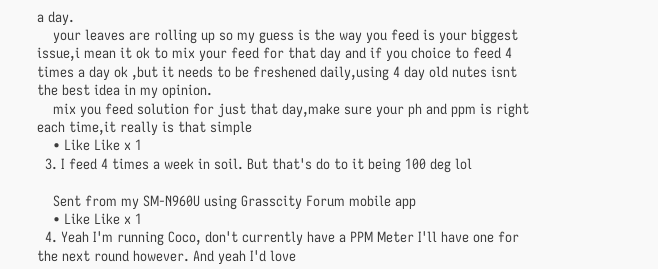a day.
    your leaves are rolling up so my guess is the way you feed is your biggest issue,i mean it ok to mix your feed for that day and if you choice to feed 4 times a day ok ,but it needs to be freshened daily,using 4 day old nutes isnt the best idea in my opinion.
    mix you feed solution for just that day,make sure your ph and ppm is right each time,it really is that simple
    • Like Like x 1
  3. I feed 4 times a week in soil. But that's do to it being 100 deg lol

    Sent from my SM-N960U using Grasscity Forum mobile app
    • Like Like x 1
  4. Yeah I'm running Coco, don't currently have a PPM Meter I'll have one for the next round however. And yeah I'd love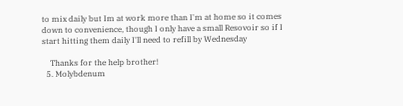to mix daily but Im at work more than I'm at home so it comes down to convenience, though I only have a small Resovoir so if I start hitting them daily I'll need to refill by Wednesday

    Thanks for the help brother!
  5. Molybdenum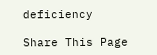deficiency

Share This Page